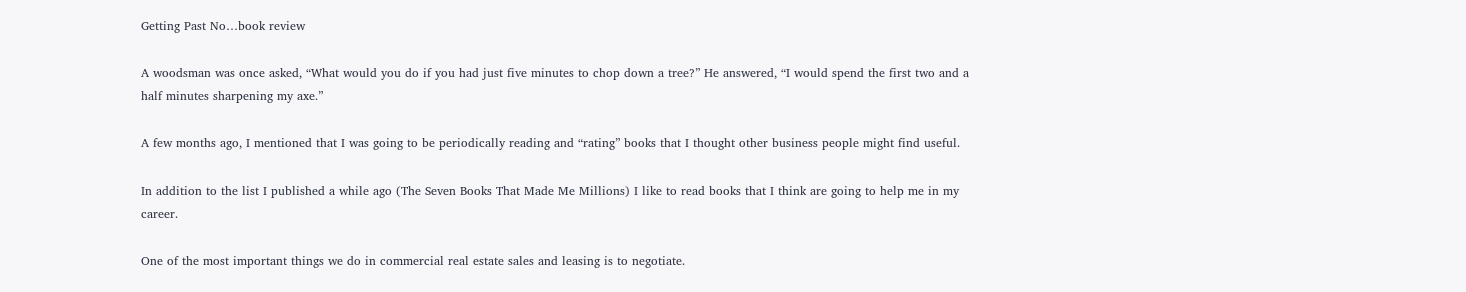Getting Past No…book review

A woodsman was once asked, “What would you do if you had just five minutes to chop down a tree?” He answered, “I would spend the first two and a half minutes sharpening my axe.”

A few months ago, I mentioned that I was going to be periodically reading and “rating” books that I thought other business people might find useful.

In addition to the list I published a while ago (The Seven Books That Made Me Millions) I like to read books that I think are going to help me in my career.

One of the most important things we do in commercial real estate sales and leasing is to negotiate.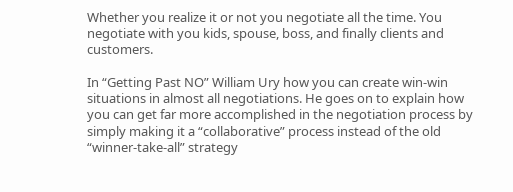Whether you realize it or not you negotiate all the time. You negotiate with you kids, spouse, boss, and finally clients and customers.

In “Getting Past NO” William Ury how you can create win-win situations in almost all negotiations. He goes on to explain how you can get far more accomplished in the negotiation process by simply making it a “collaborative” process instead of the old “winner-take-all” strategy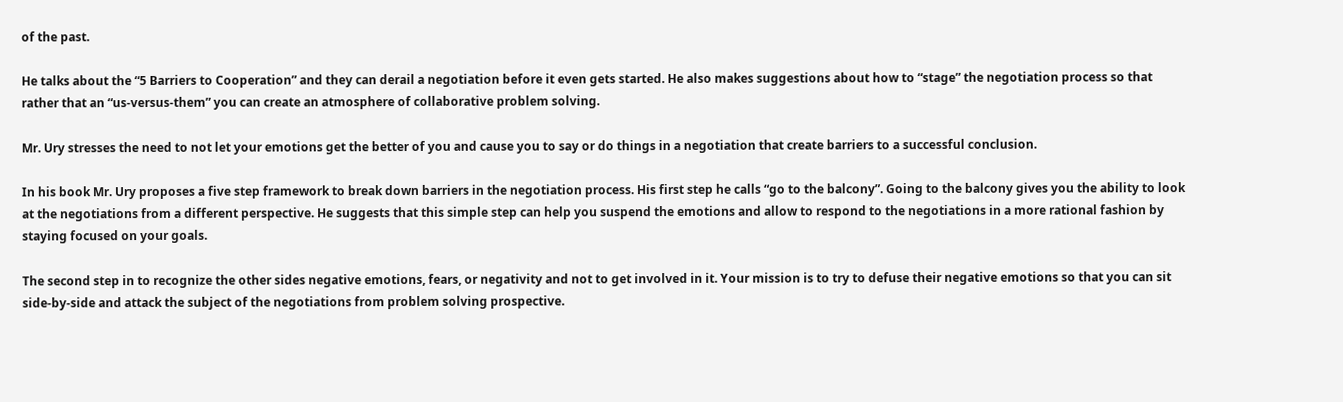of the past.

He talks about the “5 Barriers to Cooperation” and they can derail a negotiation before it even gets started. He also makes suggestions about how to “stage” the negotiation process so that rather that an “us-versus-them” you can create an atmosphere of collaborative problem solving.

Mr. Ury stresses the need to not let your emotions get the better of you and cause you to say or do things in a negotiation that create barriers to a successful conclusion.

In his book Mr. Ury proposes a five step framework to break down barriers in the negotiation process. His first step he calls “go to the balcony”. Going to the balcony gives you the ability to look at the negotiations from a different perspective. He suggests that this simple step can help you suspend the emotions and allow to respond to the negotiations in a more rational fashion by staying focused on your goals.

The second step in to recognize the other sides negative emotions, fears, or negativity and not to get involved in it. Your mission is to try to defuse their negative emotions so that you can sit side-by-side and attack the subject of the negotiations from problem solving prospective.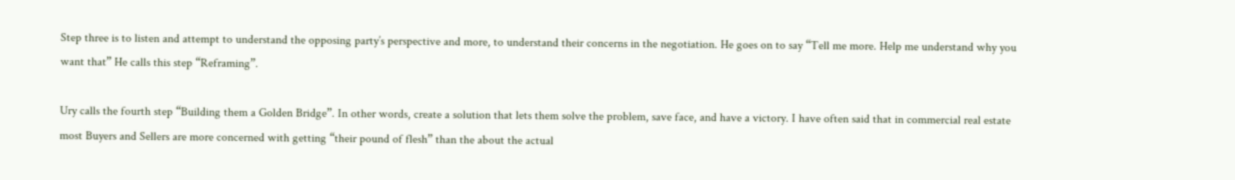Step three is to listen and attempt to understand the opposing party’s perspective and more, to understand their concerns in the negotiation. He goes on to say “Tell me more. Help me understand why you want that” He calls this step “Reframing”.

Ury calls the fourth step “Building them a Golden Bridge”. In other words, create a solution that lets them solve the problem, save face, and have a victory. I have often said that in commercial real estate most Buyers and Sellers are more concerned with getting “their pound of flesh” than the about the actual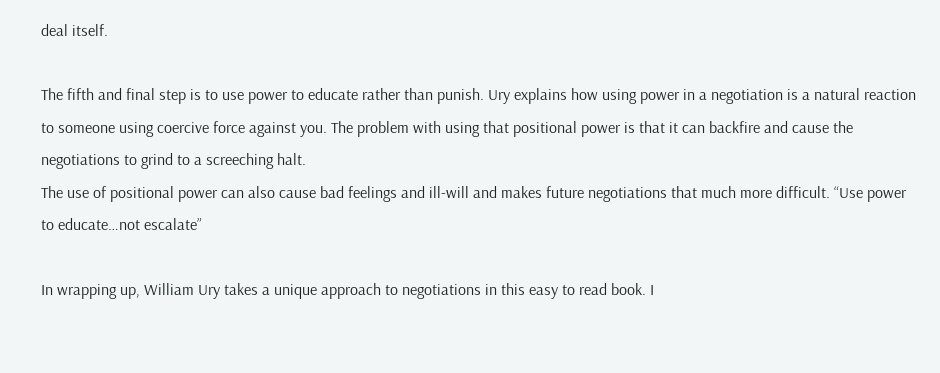deal itself.

The fifth and final step is to use power to educate rather than punish. Ury explains how using power in a negotiation is a natural reaction to someone using coercive force against you. The problem with using that positional power is that it can backfire and cause the negotiations to grind to a screeching halt.
The use of positional power can also cause bad feelings and ill-will and makes future negotiations that much more difficult. “Use power to educate…not escalate”

In wrapping up, William Ury takes a unique approach to negotiations in this easy to read book. I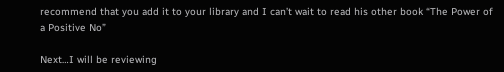recommend that you add it to your library and I can’t wait to read his other book “The Power of a Positive No”

Next…I will be reviewing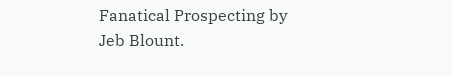Fanatical Prospecting by Jeb Blount.